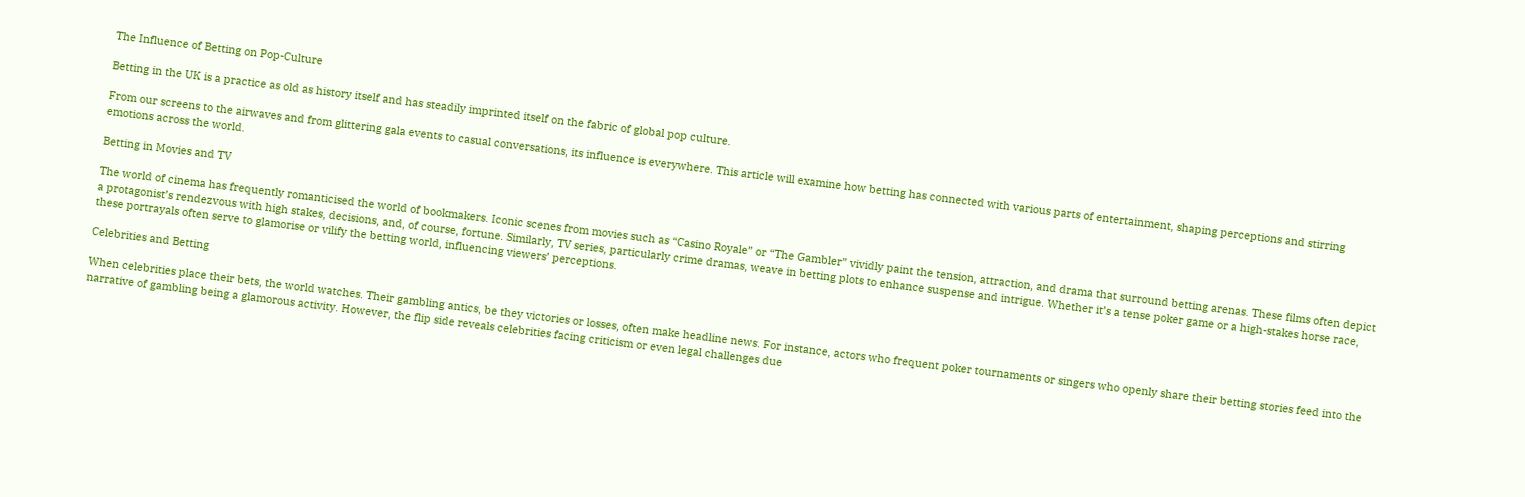The Influence of Betting on Pop-Culture

Betting in the UK is a practice as old as history itself and has steadily imprinted itself on the fabric of global pop culture.

From our screens to the airwaves and from glittering gala events to casual conversations, its influence is everywhere. This article will examine how betting has connected with various parts of entertainment, shaping perceptions and stirring emotions across the world.

Betting in Movies and TV

The world of cinema has frequently romanticised the world of bookmakers. Iconic scenes from movies such as “Casino Royale” or “The Gambler” vividly paint the tension, attraction, and drama that surround betting arenas. These films often depict a protagonist’s rendezvous with high stakes, decisions, and, of course, fortune. Similarly, TV series, particularly crime dramas, weave in betting plots to enhance suspense and intrigue. Whether it’s a tense poker game or a high-stakes horse race, these portrayals often serve to glamorise or vilify the betting world, influencing viewers’ perceptions.

Celebrities and Betting

When celebrities place their bets, the world watches. Their gambling antics, be they victories or losses, often make headline news. For instance, actors who frequent poker tournaments or singers who openly share their betting stories feed into the narrative of gambling being a glamorous activity. However, the flip side reveals celebrities facing criticism or even legal challenges due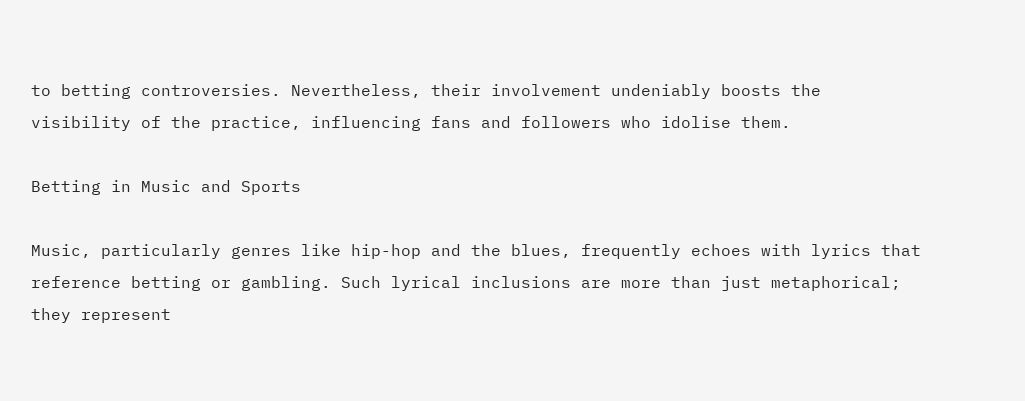to betting controversies. Nevertheless, their involvement undeniably boosts the visibility of the practice, influencing fans and followers who idolise them.

Betting in Music and Sports

Music, particularly genres like hip-hop and the blues, frequently echoes with lyrics that reference betting or gambling. Such lyrical inclusions are more than just metaphorical; they represent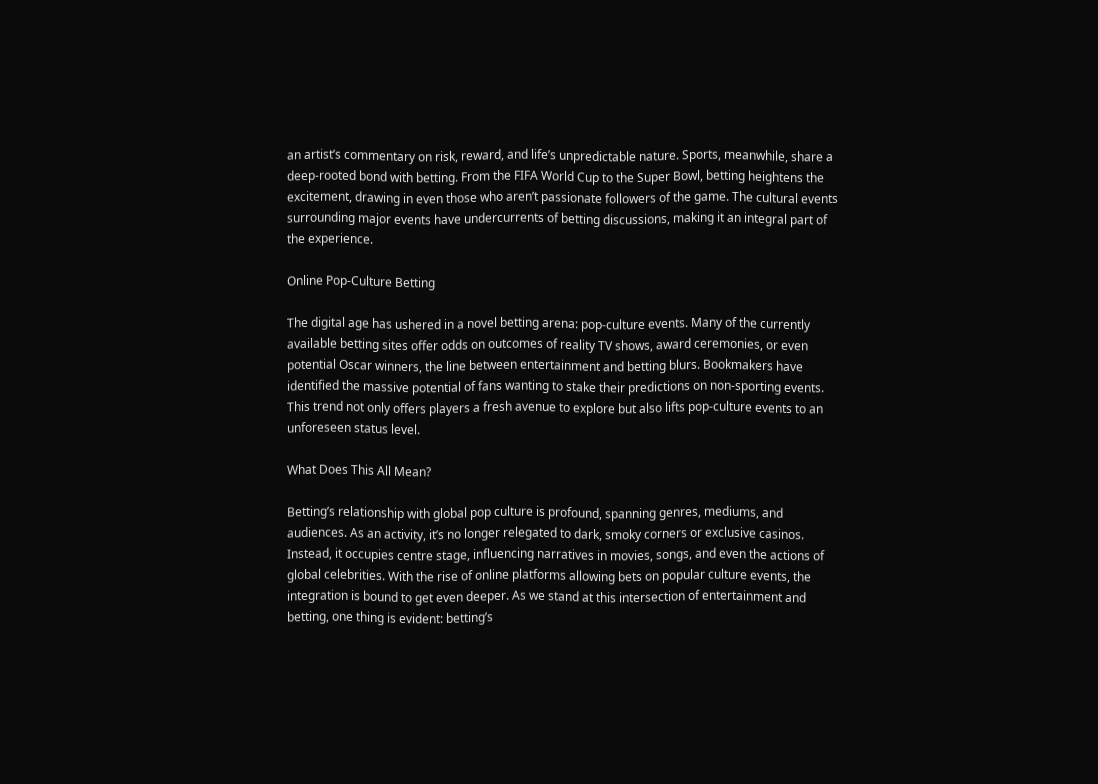an artist’s commentary on risk, reward, and life’s unpredictable nature. Sports, meanwhile, share a deep-rooted bond with betting. From the FIFA World Cup to the Super Bowl, betting heightens the excitement, drawing in even those who aren’t passionate followers of the game. The cultural events surrounding major events have undercurrents of betting discussions, making it an integral part of the experience.

Online Pop-Culture Betting

The digital age has ushered in a novel betting arena: pop-culture events. Many of the currently available betting sites offer odds on outcomes of reality TV shows, award ceremonies, or even potential Oscar winners, the line between entertainment and betting blurs. Bookmakers have identified the massive potential of fans wanting to stake their predictions on non-sporting events. This trend not only offers players a fresh avenue to explore but also lifts pop-culture events to an unforeseen status level.

What Does This All Mean?

Betting’s relationship with global pop culture is profound, spanning genres, mediums, and audiences. As an activity, it’s no longer relegated to dark, smoky corners or exclusive casinos. Instead, it occupies centre stage, influencing narratives in movies, songs, and even the actions of global celebrities. With the rise of online platforms allowing bets on popular culture events, the integration is bound to get even deeper. As we stand at this intersection of entertainment and betting, one thing is evident: betting’s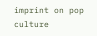imprint on pop culture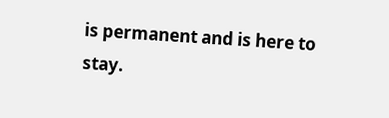is permanent and is here to stay.